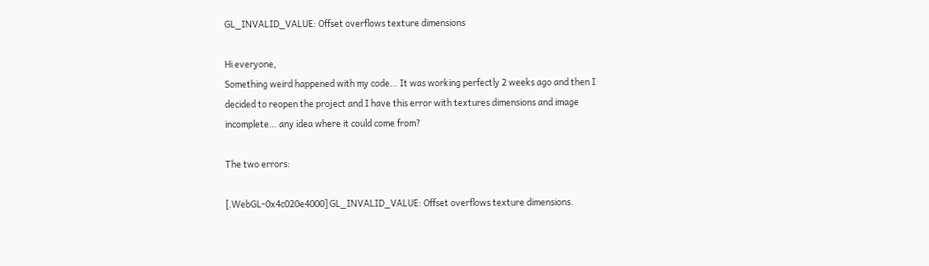GL_INVALID_VALUE: Offset overflows texture dimensions

Hi everyone,
Something weird happened with my code… It was working perfectly 2 weeks ago and then I decided to reopen the project and I have this error with textures dimensions and image incomplete… any idea where it could come from?

The two errors:

[.WebGL-0x4c020e4000] GL_INVALID_VALUE: Offset overflows texture dimensions.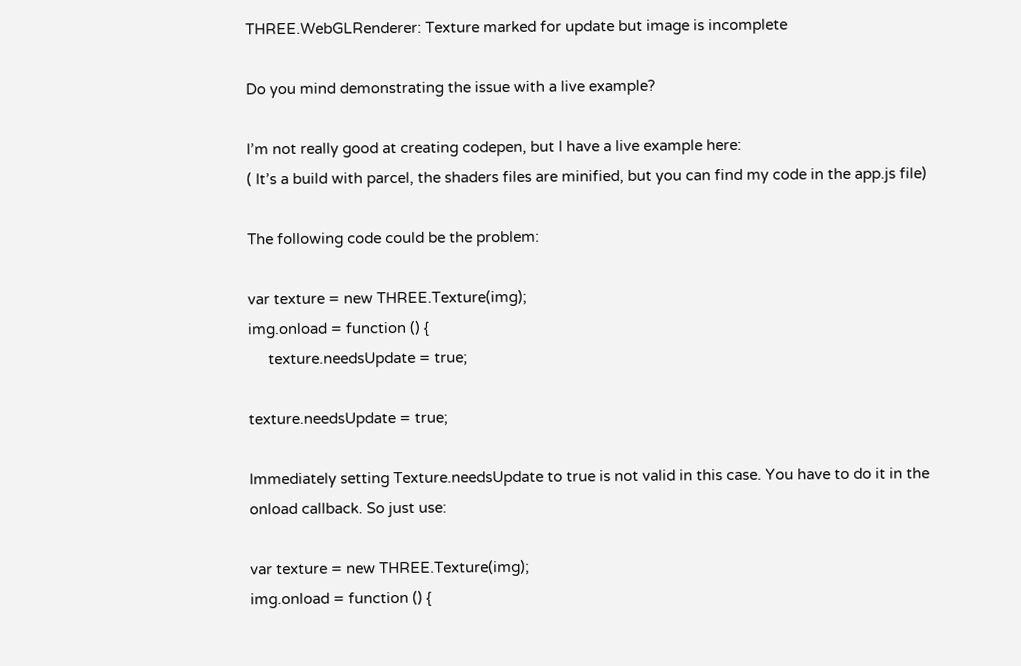THREE.WebGLRenderer: Texture marked for update but image is incomplete

Do you mind demonstrating the issue with a live example?

I’m not really good at creating codepen, but I have a live example here:
( It’s a build with parcel, the shaders files are minified, but you can find my code in the app.js file)

The following code could be the problem:

var texture = new THREE.Texture(img);
img.onload = function () {
     texture.needsUpdate = true;

texture.needsUpdate = true;

Immediately setting Texture.needsUpdate to true is not valid in this case. You have to do it in the onload callback. So just use:

var texture = new THREE.Texture(img);
img.onload = function () {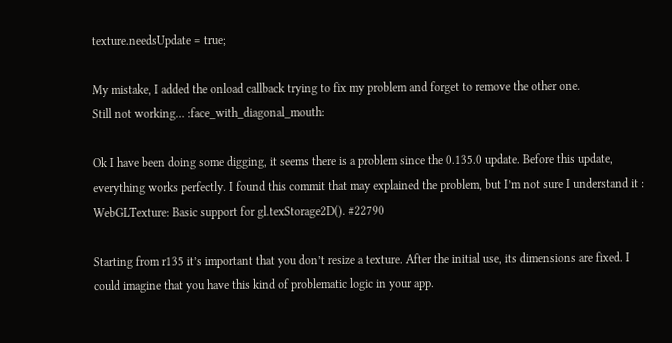texture.needsUpdate = true;

My mistake, I added the onload callback trying to fix my problem and forget to remove the other one.
Still not working… :face_with_diagonal_mouth:

Ok I have been doing some digging, it seems there is a problem since the 0.135.0 update. Before this update, everything works perfectly. I found this commit that may explained the problem, but I’m not sure I understand it : WebGLTexture: Basic support for gl.texStorage2D(). #22790

Starting from r135 it’s important that you don’t resize a texture. After the initial use, its dimensions are fixed. I could imagine that you have this kind of problematic logic in your app.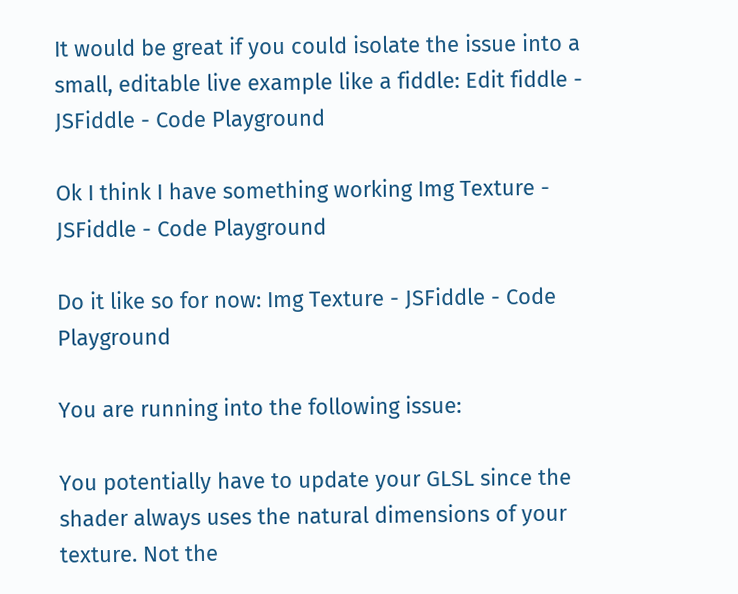It would be great if you could isolate the issue into a small, editable live example like a fiddle: Edit fiddle - JSFiddle - Code Playground

Ok I think I have something working Img Texture - JSFiddle - Code Playground

Do it like so for now: Img Texture - JSFiddle - Code Playground

You are running into the following issue:

You potentially have to update your GLSL since the shader always uses the natural dimensions of your texture. Not the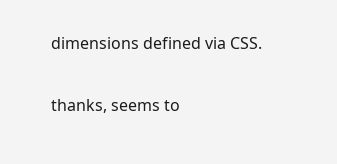dimensions defined via CSS.


thanks, seems to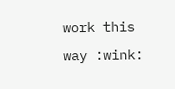work this way :wink: